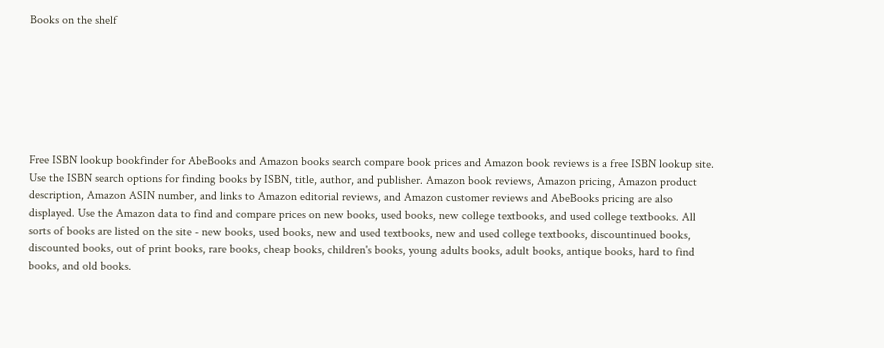Books on the shelf







Free ISBN lookup bookfinder for AbeBooks and Amazon books search compare book prices and Amazon book reviews is a free ISBN lookup site. Use the ISBN search options for finding books by ISBN, title, author, and publisher. Amazon book reviews, Amazon pricing, Amazon product description, Amazon ASIN number, and links to Amazon editorial reviews, and Amazon customer reviews and AbeBooks pricing are also displayed. Use the Amazon data to find and compare prices on new books, used books, new college textbooks, and used college textbooks. All sorts of books are listed on the site - new books, used books, new and used textbooks, new and used college textbooks, discountinued books, discounted books, out of print books, rare books, cheap books, children's books, young adults books, adult books, antique books, hard to find books, and old books.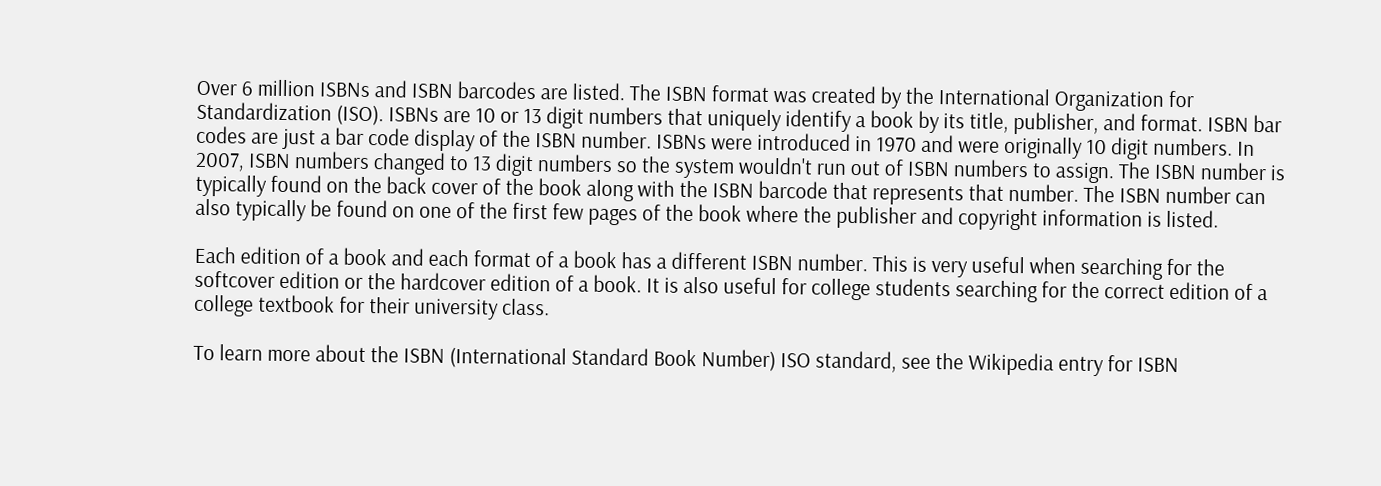Over 6 million ISBNs and ISBN barcodes are listed. The ISBN format was created by the International Organization for Standardization (ISO). ISBNs are 10 or 13 digit numbers that uniquely identify a book by its title, publisher, and format. ISBN bar codes are just a bar code display of the ISBN number. ISBNs were introduced in 1970 and were originally 10 digit numbers. In 2007, ISBN numbers changed to 13 digit numbers so the system wouldn't run out of ISBN numbers to assign. The ISBN number is typically found on the back cover of the book along with the ISBN barcode that represents that number. The ISBN number can also typically be found on one of the first few pages of the book where the publisher and copyright information is listed.

Each edition of a book and each format of a book has a different ISBN number. This is very useful when searching for the softcover edition or the hardcover edition of a book. It is also useful for college students searching for the correct edition of a college textbook for their university class.

To learn more about the ISBN (International Standard Book Number) ISO standard, see the Wikipedia entry for ISBN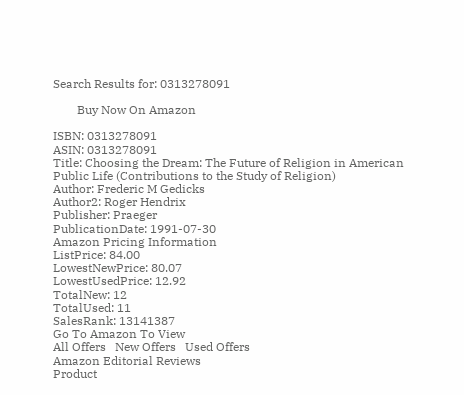Search Results for: 0313278091

        Buy Now On Amazon

ISBN: 0313278091
ASIN: 0313278091
Title: Choosing the Dream: The Future of Religion in American Public Life (Contributions to the Study of Religion)
Author: Frederic M Gedicks
Author2: Roger Hendrix
Publisher: Praeger
PublicationDate: 1991-07-30
Amazon Pricing Information
ListPrice: 84.00
LowestNewPrice: 80.07
LowestUsedPrice: 12.92
TotalNew: 12
TotalUsed: 11
SalesRank: 13141387
Go To Amazon To View
All Offers   New Offers   Used Offers
Amazon Editorial Reviews
Product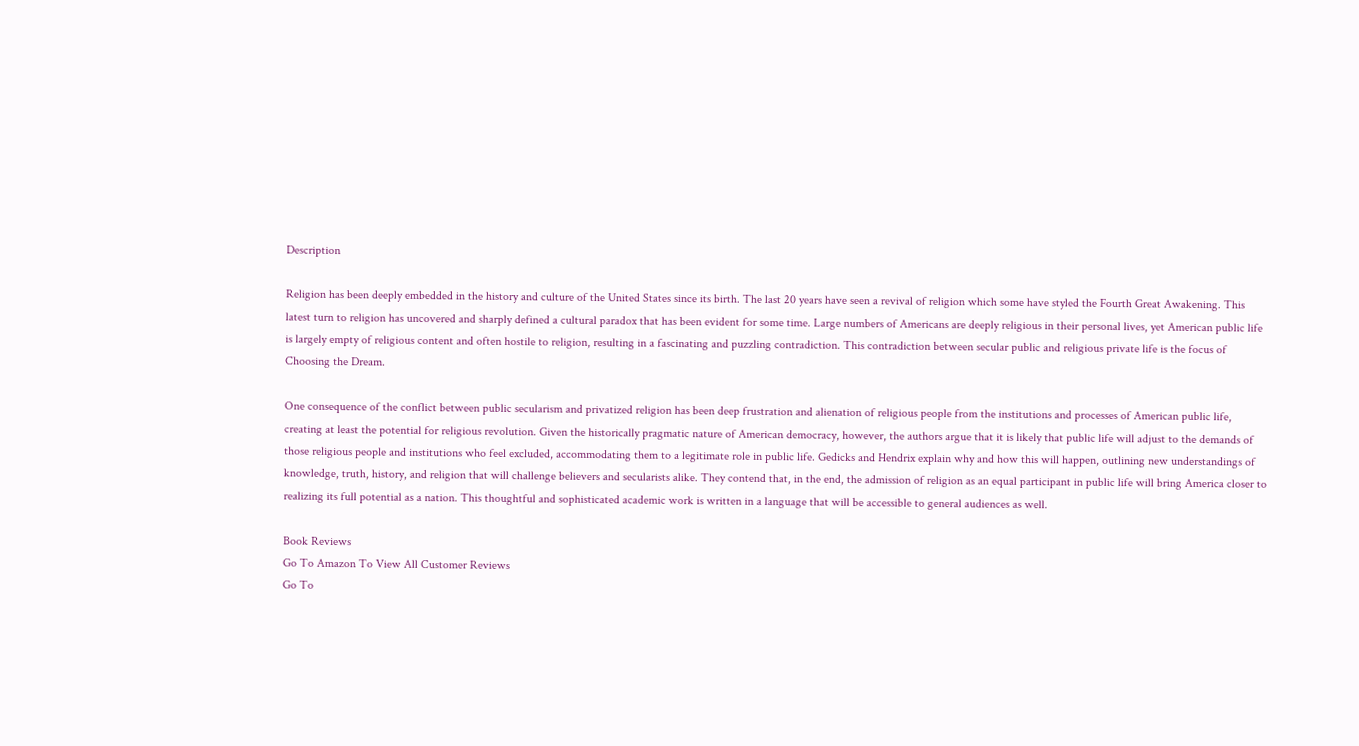Description

Religion has been deeply embedded in the history and culture of the United States since its birth. The last 20 years have seen a revival of religion which some have styled the Fourth Great Awakening. This latest turn to religion has uncovered and sharply defined a cultural paradox that has been evident for some time. Large numbers of Americans are deeply religious in their personal lives, yet American public life is largely empty of religious content and often hostile to religion, resulting in a fascinating and puzzling contradiction. This contradiction between secular public and religious private life is the focus of Choosing the Dream.

One consequence of the conflict between public secularism and privatized religion has been deep frustration and alienation of religious people from the institutions and processes of American public life, creating at least the potential for religious revolution. Given the historically pragmatic nature of American democracy, however, the authors argue that it is likely that public life will adjust to the demands of those religious people and institutions who feel excluded, accommodating them to a legitimate role in public life. Gedicks and Hendrix explain why and how this will happen, outlining new understandings of knowledge, truth, history, and religion that will challenge believers and secularists alike. They contend that, in the end, the admission of religion as an equal participant in public life will bring America closer to realizing its full potential as a nation. This thoughtful and sophisticated academic work is written in a language that will be accessible to general audiences as well.

Book Reviews
Go To Amazon To View All Customer Reviews
Go To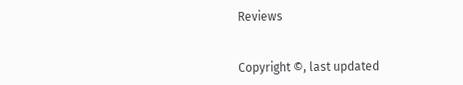Reviews


Copyright ©, last updated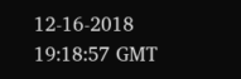12-16-2018 19:18:57 GMT